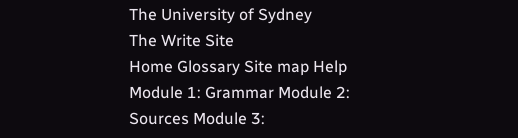The University of Sydney
The Write Site
Home Glossary Site map Help
Module 1: Grammar Module 2: Sources Module 3: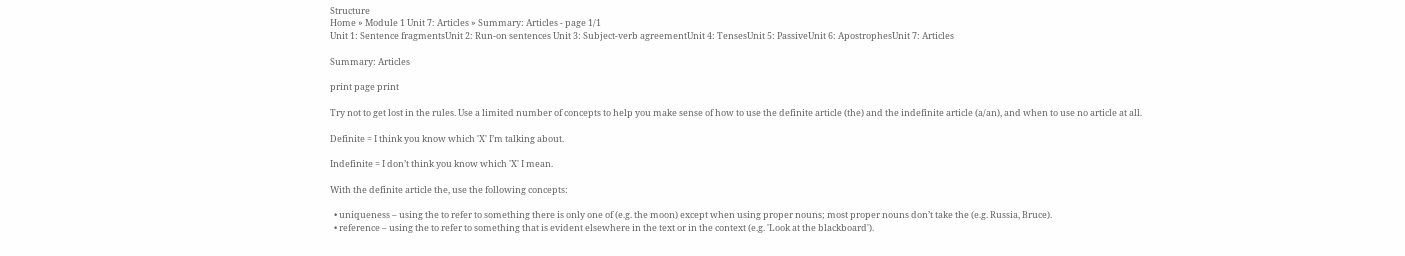Structure
Home » Module 1 Unit 7: Articles » Summary: Articles - page 1/1
Unit 1: Sentence fragmentsUnit 2: Run-on sentences Unit 3: Subject-verb agreementUnit 4: TensesUnit 5: PassiveUnit 6: ApostrophesUnit 7: Articles

Summary: Articles

print page print

Try not to get lost in the rules. Use a limited number of concepts to help you make sense of how to use the definite article (the) and the indefinite article (a/an), and when to use no article at all.

Definite = I think you know which 'X' I’m talking about.

Indefinite = I don’t think you know which 'X' I mean.

With the definite article the, use the following concepts:

  • uniqueness – using the to refer to something there is only one of (e.g. the moon) except when using proper nouns; most proper nouns don’t take the (e.g. Russia, Bruce).
  • reference – using the to refer to something that is evident elsewhere in the text or in the context (e.g. 'Look at the blackboard').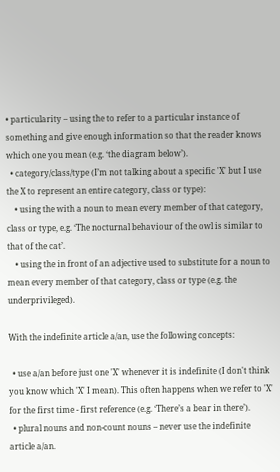• particularity – using the to refer to a particular instance of something and give enough information so that the reader knows which one you mean (e.g. ‘the diagram below’).
  • category/class/type (I’m not talking about a specific 'X' but I use the X to represent an entire category, class or type):
    • using the with a noun to mean every member of that category, class or type, e.g. ‘The nocturnal behaviour of the owl is similar to that of the cat’.
    • using the in front of an adjective used to substitute for a noun to mean every member of that category, class or type (e.g. the underprivileged).

With the indefinite article a/an, use the following concepts:

  • use a/an before just one 'X' whenever it is indefinite (I don't think you know which 'X' I mean). This often happens when we refer to 'X' for the first time - first reference (e.g. ‘There’s a bear in there’).
  • plural nouns and non-count nouns – never use the indefinite article a/an.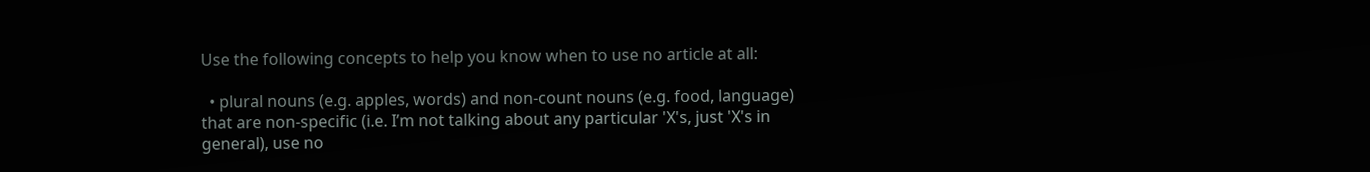Use the following concepts to help you know when to use no article at all:

  • plural nouns (e.g. apples, words) and non-count nouns (e.g. food, language) that are non-specific (i.e. I’m not talking about any particular 'X's, just 'X's in general), use no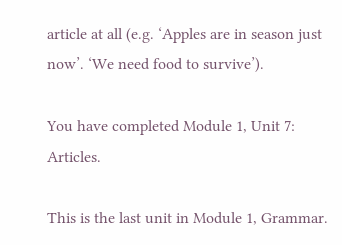article at all (e.g. ‘Apples are in season just now’. ‘We need food to survive’).

You have completed Module 1, Unit 7: Articles.

This is the last unit in Module 1, Grammar.